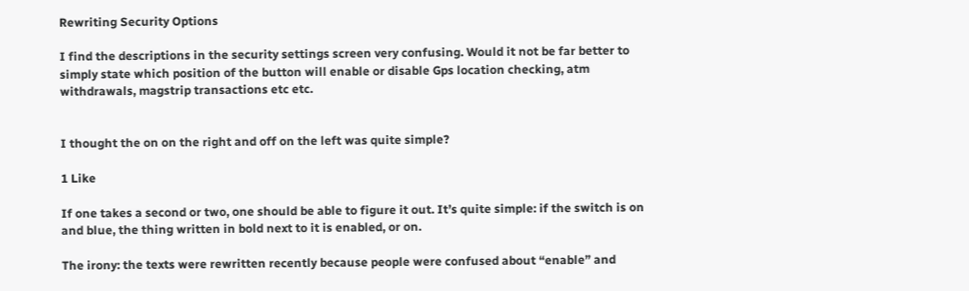Rewriting Security Options

I find the descriptions in the security settings screen very confusing. Would it not be far better to simply state which position of the button will enable or disable Gps location checking, atm withdrawals, magstrip transactions etc etc.


I thought the on on the right and off on the left was quite simple?

1 Like

If one takes a second or two, one should be able to figure it out. It’s quite simple: if the switch is on and blue, the thing written in bold next to it is enabled, or on.

The irony: the texts were rewritten recently because people were confused about “enable” and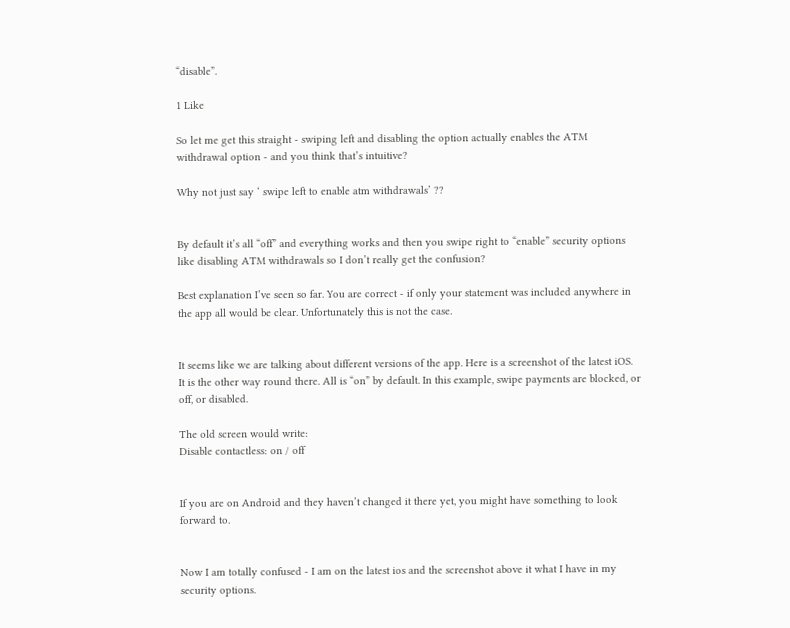“disable”.

1 Like

So let me get this straight - swiping left and disabling the option actually enables the ATM withdrawal option - and you think that’s intuitive?

Why not just say ‘ swipe left to enable atm withdrawals’ ??


By default it’s all “off” and everything works and then you swipe right to “enable” security options like disabling ATM withdrawals so I don’t really get the confusion?

Best explanation I’ve seen so far. You are correct - if only your statement was included anywhere in the app all would be clear. Unfortunately this is not the case.


It seems like we are talking about different versions of the app. Here is a screenshot of the latest iOS. It is the other way round there. All is “on” by default. In this example, swipe payments are blocked, or off, or disabled.

The old screen would write:
Disable contactless: on / off


If you are on Android and they haven’t changed it there yet, you might have something to look forward to.


Now I am totally confused - I am on the latest ios and the screenshot above it what I have in my security options.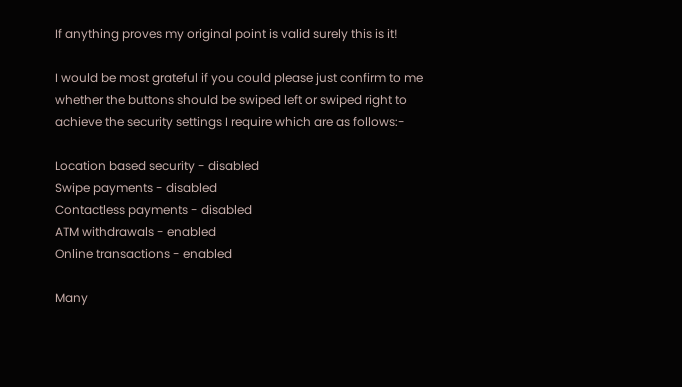If anything proves my original point is valid surely this is it!

I would be most grateful if you could please just confirm to me whether the buttons should be swiped left or swiped right to achieve the security settings I require which are as follows:-

Location based security - disabled
Swipe payments - disabled
Contactless payments - disabled
ATM withdrawals - enabled
Online transactions - enabled

Many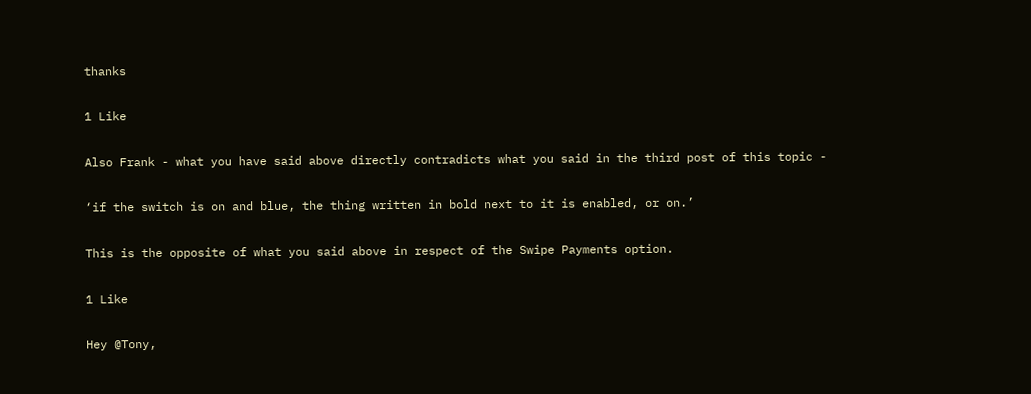thanks

1 Like

Also Frank - what you have said above directly contradicts what you said in the third post of this topic -

‘if the switch is on and blue, the thing written in bold next to it is enabled, or on.’

This is the opposite of what you said above in respect of the Swipe Payments option.

1 Like

Hey @Tony,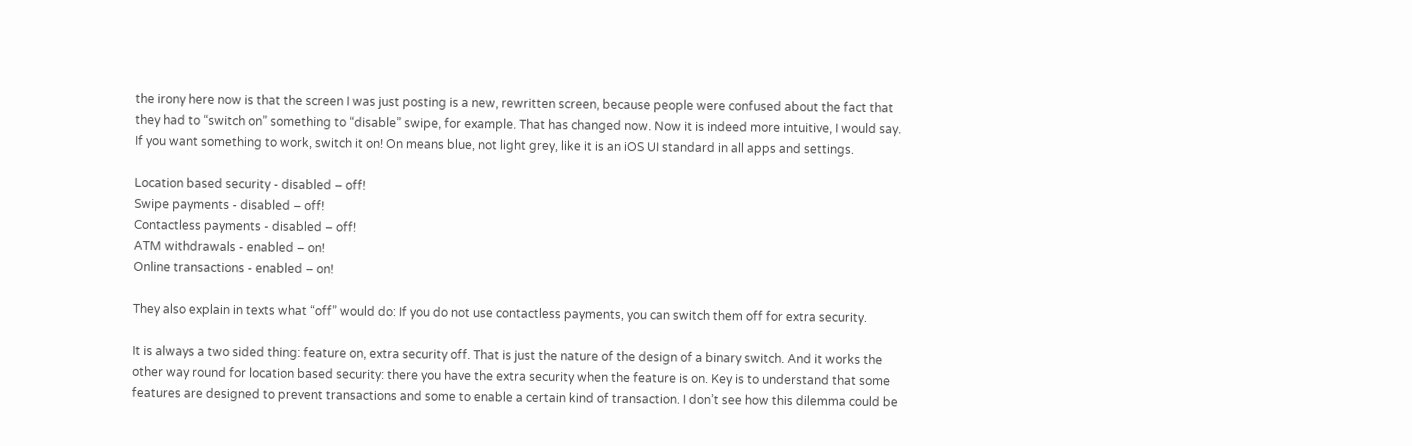the irony here now is that the screen I was just posting is a new, rewritten screen, because people were confused about the fact that they had to “switch on” something to “disable” swipe, for example. That has changed now. Now it is indeed more intuitive, I would say. If you want something to work, switch it on! On means blue, not light grey, like it is an iOS UI standard in all apps and settings.

Location based security - disabled – off!
Swipe payments - disabled – off!
Contactless payments - disabled – off!
ATM withdrawals - enabled – on!
Online transactions - enabled – on!

They also explain in texts what “off” would do: If you do not use contactless payments, you can switch them off for extra security.

It is always a two sided thing: feature on, extra security off. That is just the nature of the design of a binary switch. And it works the other way round for location based security: there you have the extra security when the feature is on. Key is to understand that some features are designed to prevent transactions and some to enable a certain kind of transaction. I don’t see how this dilemma could be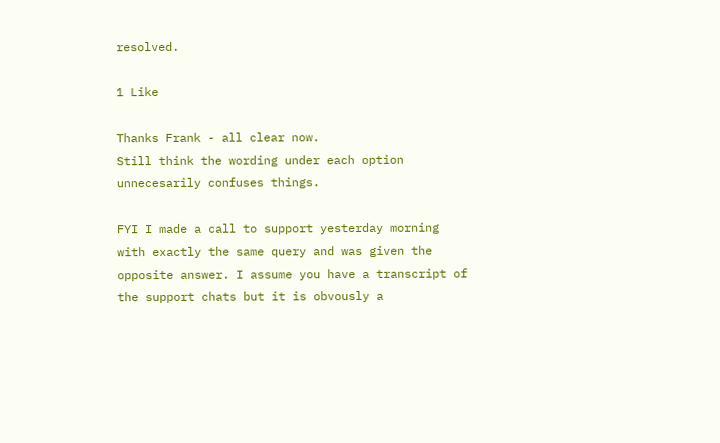resolved.

1 Like

Thanks Frank - all clear now.
Still think the wording under each option unnecesarily confuses things.

FYI I made a call to support yesterday morning with exactly the same query and was given the opposite answer. I assume you have a transcript of the support chats but it is obvously a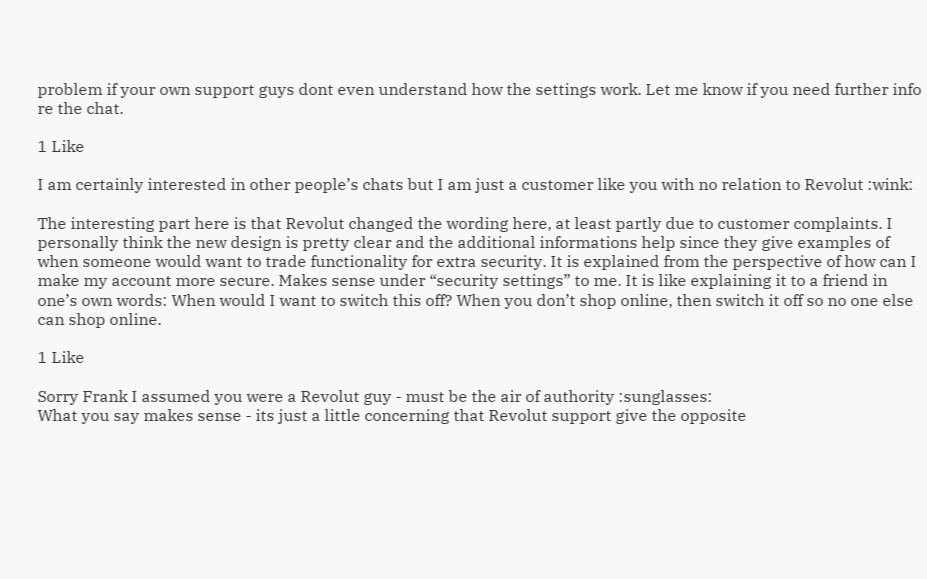problem if your own support guys dont even understand how the settings work. Let me know if you need further info re the chat.

1 Like

I am certainly interested in other people’s chats but I am just a customer like you with no relation to Revolut :wink:

The interesting part here is that Revolut changed the wording here, at least partly due to customer complaints. I personally think the new design is pretty clear and the additional informations help since they give examples of when someone would want to trade functionality for extra security. It is explained from the perspective of how can I make my account more secure. Makes sense under “security settings” to me. It is like explaining it to a friend in one’s own words: When would I want to switch this off? When you don’t shop online, then switch it off so no one else can shop online.

1 Like

Sorry Frank I assumed you were a Revolut guy - must be the air of authority :sunglasses:
What you say makes sense - its just a little concerning that Revolut support give the opposite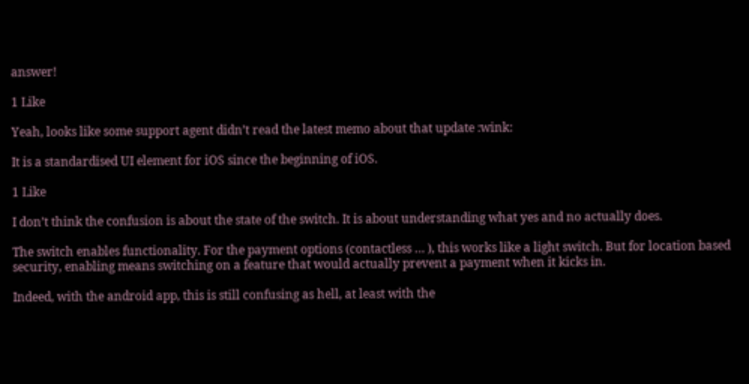answer!

1 Like

Yeah, looks like some support agent didn’t read the latest memo about that update :wink:

It is a standardised UI element for iOS since the beginning of iOS.

1 Like

I don’t think the confusion is about the state of the switch. It is about understanding what yes and no actually does.

The switch enables functionality. For the payment options (contactless … ), this works like a light switch. But for location based security, enabling means switching on a feature that would actually prevent a payment when it kicks in.

Indeed, with the android app, this is still confusing as hell, at least with the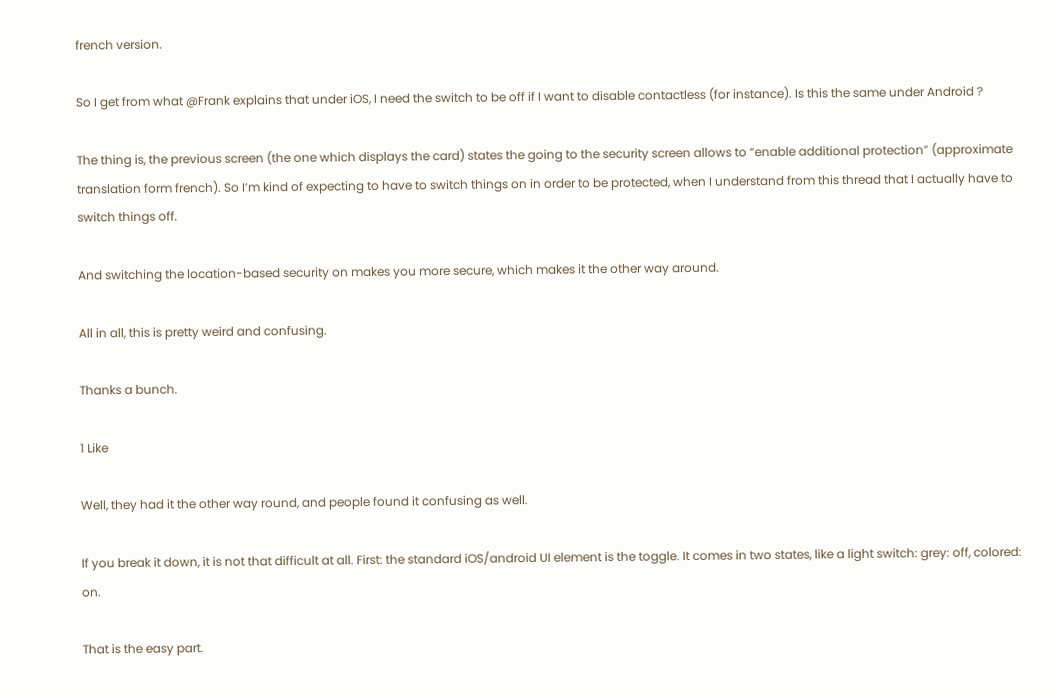french version.

So I get from what @Frank explains that under iOS, I need the switch to be off if I want to disable contactless (for instance). Is this the same under Android ?

The thing is, the previous screen (the one which displays the card) states the going to the security screen allows to “enable additional protection” (approximate translation form french). So I’m kind of expecting to have to switch things on in order to be protected, when I understand from this thread that I actually have to switch things off.

And switching the location-based security on makes you more secure, which makes it the other way around.

All in all, this is pretty weird and confusing.

Thanks a bunch.

1 Like

Well, they had it the other way round, and people found it confusing as well.

If you break it down, it is not that difficult at all. First: the standard iOS/android UI element is the toggle. It comes in two states, like a light switch: grey: off, colored: on.

That is the easy part.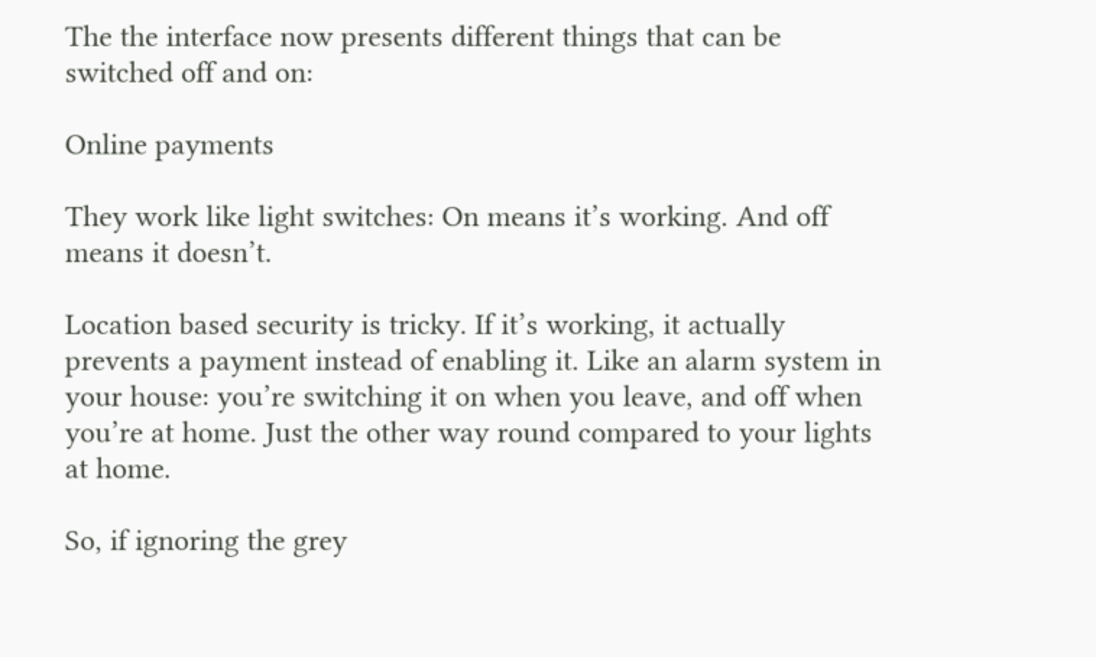The the interface now presents different things that can be switched off and on:

Online payments

They work like light switches: On means it’s working. And off means it doesn’t.

Location based security is tricky. If it’s working, it actually prevents a payment instead of enabling it. Like an alarm system in your house: you’re switching it on when you leave, and off when you’re at home. Just the other way round compared to your lights at home.

So, if ignoring the grey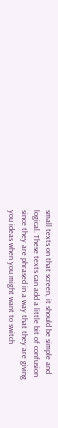small texts on that screen, it should be simple and logical. These texts can add a little bit of confusion since they are phrased in a way that they are giving you ideas when you might want to switch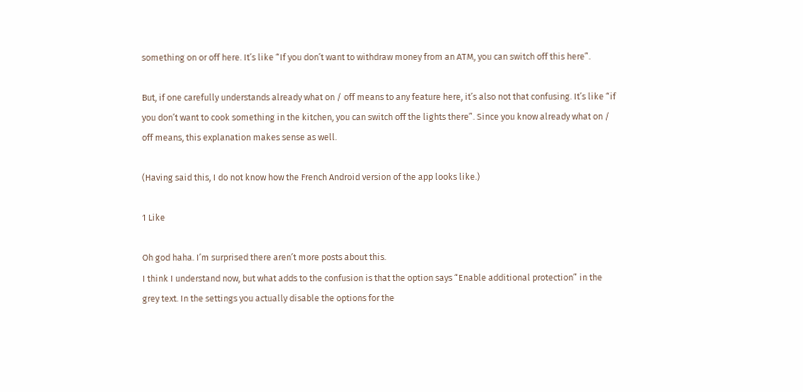something on or off here. It’s like “If you don’t want to withdraw money from an ATM, you can switch off this here”.

But, if one carefully understands already what on / off means to any feature here, it’s also not that confusing. It’s like “if you don’t want to cook something in the kitchen, you can switch off the lights there”. Since you know already what on / off means, this explanation makes sense as well.

(Having said this, I do not know how the French Android version of the app looks like.)

1 Like

Oh god haha. I’m surprised there aren’t more posts about this.
I think I understand now, but what adds to the confusion is that the option says “Enable additional protection” in the grey text. In the settings you actually disable the options for the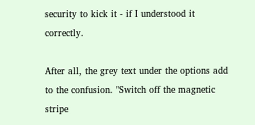security to kick it - if I understood it correctly.

After all, the grey text under the options add to the confusion. "Switch off the magnetic stripe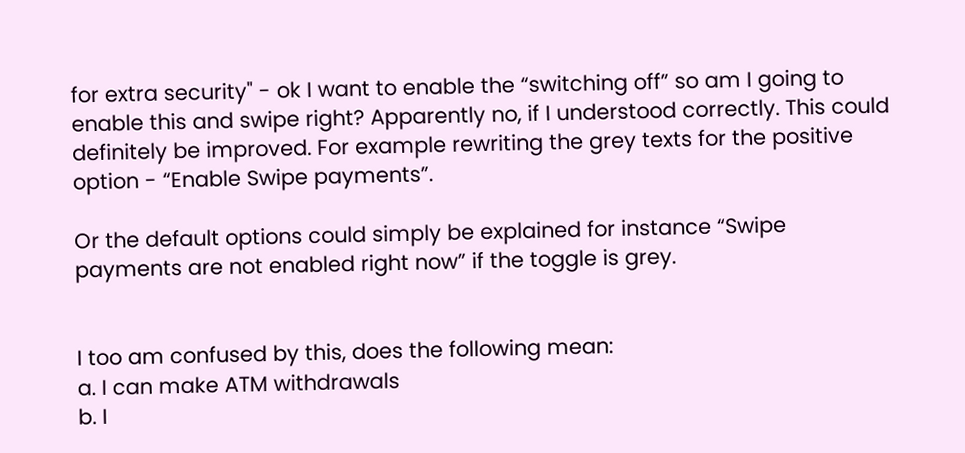for extra security" - ok I want to enable the “switching off” so am I going to enable this and swipe right? Apparently no, if I understood correctly. This could definitely be improved. For example rewriting the grey texts for the positive option - “Enable Swipe payments”.

Or the default options could simply be explained for instance “Swipe payments are not enabled right now” if the toggle is grey.


I too am confused by this, does the following mean:
a. I can make ATM withdrawals
b. I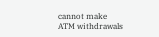cannot make ATM withdrawals